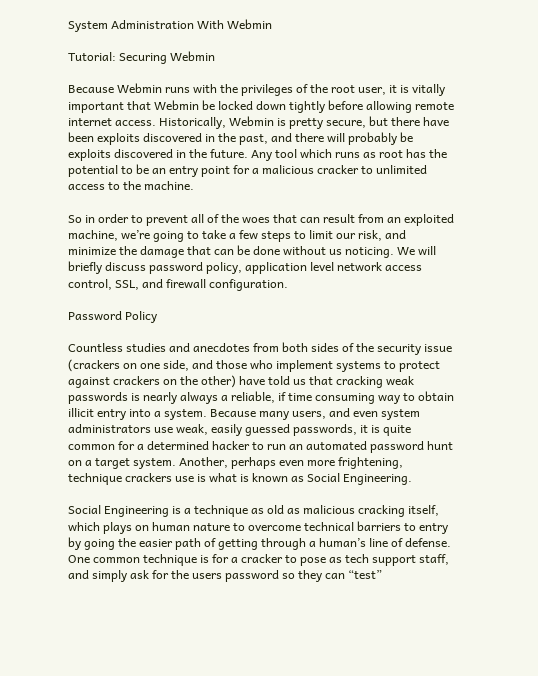System Administration With Webmin

Tutorial: Securing Webmin

Because Webmin runs with the privileges of the root user, it is vitally important that Webmin be locked down tightly before allowing remote internet access. Historically, Webmin is pretty secure, but there have been exploits discovered in the past, and there will probably be exploits discovered in the future. Any tool which runs as root has the potential to be an entry point for a malicious cracker to unlimited access to the machine.

So in order to prevent all of the woes that can result from an exploited machine, we’re going to take a few steps to limit our risk, and minimize the damage that can be done without us noticing. We will briefly discuss password policy, application level network access control, SSL, and firewall configuration.

Password Policy

Countless studies and anecdotes from both sides of the security issue (crackers on one side, and those who implement systems to protect against crackers on the other) have told us that cracking weak passwords is nearly always a reliable, if time consuming way to obtain illicit entry into a system. Because many users, and even system administrators use weak, easily guessed passwords, it is quite common for a determined hacker to run an automated password hunt on a target system. Another, perhaps even more frightening, technique crackers use is what is known as Social Engineering.

Social Engineering is a technique as old as malicious cracking itself, which plays on human nature to overcome technical barriers to entry by going the easier path of getting through a human’s line of defense. One common technique is for a cracker to pose as tech support staff, and simply ask for the users password so they can “test”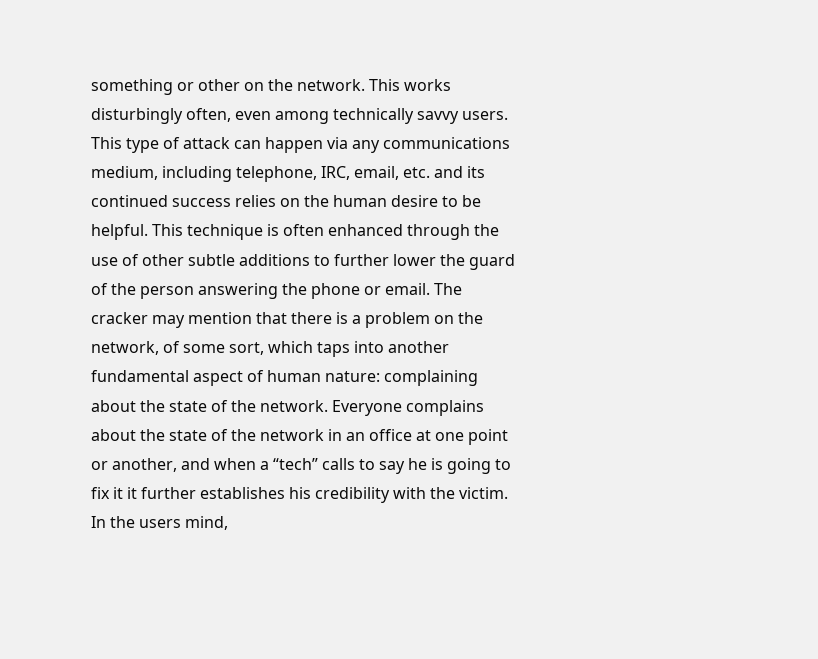something or other on the network. This works disturbingly often, even among technically savvy users. This type of attack can happen via any communications medium, including telephone, IRC, email, etc. and its continued success relies on the human desire to be helpful. This technique is often enhanced through the use of other subtle additions to further lower the guard of the person answering the phone or email. The cracker may mention that there is a problem on the network, of some sort, which taps into another fundamental aspect of human nature: complaining about the state of the network. Everyone complains about the state of the network in an office at one point or another, and when a “tech” calls to say he is going to fix it it further establishes his credibility with the victim. In the users mind,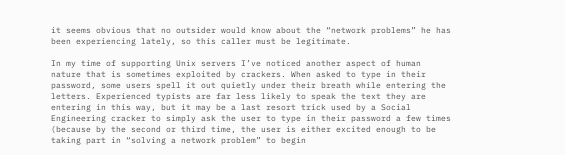it seems obvious that no outsider would know about the “network problems” he has been experiencing lately, so this caller must be legitimate.

In my time of supporting Unix servers I’ve noticed another aspect of human nature that is sometimes exploited by crackers. When asked to type in their password, some users spell it out quietly under their breath while entering the letters. Experienced typists are far less likely to speak the text they are entering in this way, but it may be a last resort trick used by a Social Engineering cracker to simply ask the user to type in their password a few times (because by the second or third time, the user is either excited enough to be taking part in “solving a network problem” to begin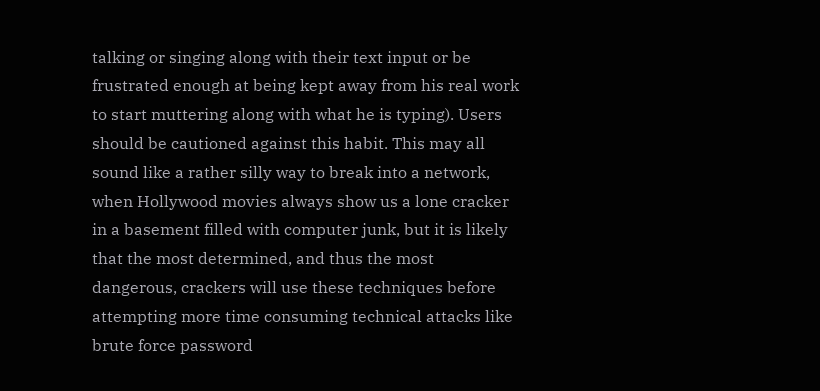talking or singing along with their text input or be frustrated enough at being kept away from his real work to start muttering along with what he is typing). Users should be cautioned against this habit. This may all sound like a rather silly way to break into a network, when Hollywood movies always show us a lone cracker in a basement filled with computer junk, but it is likely that the most determined, and thus the most dangerous, crackers will use these techniques before attempting more time consuming technical attacks like brute force password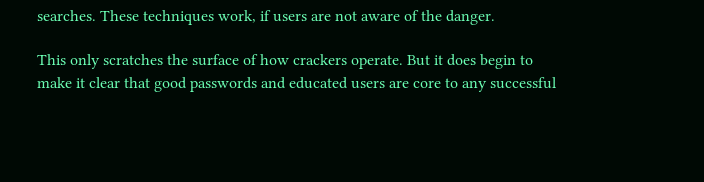searches. These techniques work, if users are not aware of the danger.

This only scratches the surface of how crackers operate. But it does begin to make it clear that good passwords and educated users are core to any successful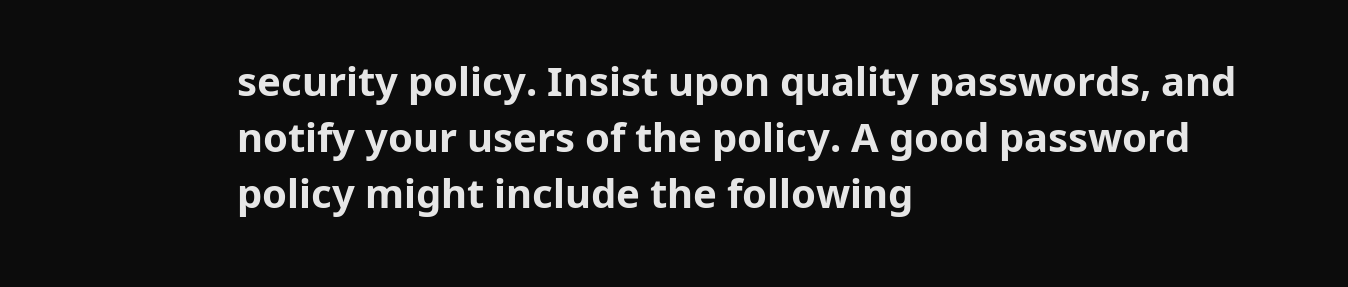security policy. Insist upon quality passwords, and notify your users of the policy. A good password policy might include the following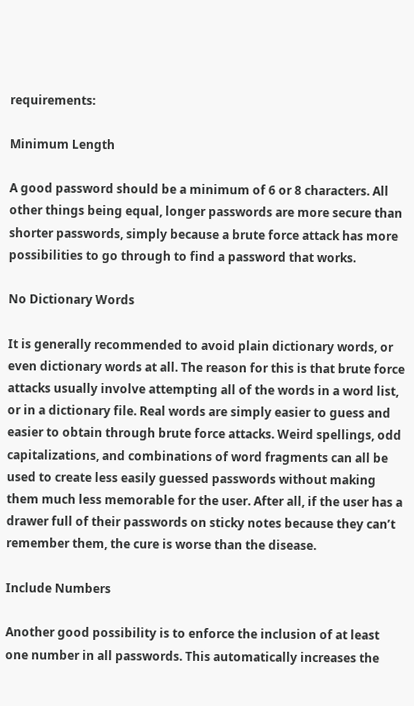requirements:

Minimum Length

A good password should be a minimum of 6 or 8 characters. All other things being equal, longer passwords are more secure than shorter passwords, simply because a brute force attack has more possibilities to go through to find a password that works.

No Dictionary Words

It is generally recommended to avoid plain dictionary words, or even dictionary words at all. The reason for this is that brute force attacks usually involve attempting all of the words in a word list, or in a dictionary file. Real words are simply easier to guess and easier to obtain through brute force attacks. Weird spellings, odd capitalizations, and combinations of word fragments can all be used to create less easily guessed passwords without making them much less memorable for the user. After all, if the user has a drawer full of their passwords on sticky notes because they can’t remember them, the cure is worse than the disease.

Include Numbers

Another good possibility is to enforce the inclusion of at least one number in all passwords. This automatically increases the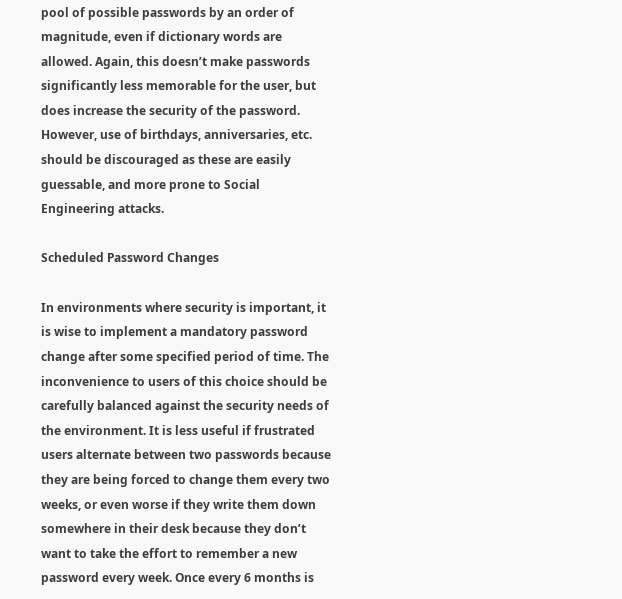pool of possible passwords by an order of magnitude, even if dictionary words are allowed. Again, this doesn’t make passwords significantly less memorable for the user, but does increase the security of the password. However, use of birthdays, anniversaries, etc. should be discouraged as these are easily guessable, and more prone to Social Engineering attacks.

Scheduled Password Changes

In environments where security is important, it is wise to implement a mandatory password change after some specified period of time. The inconvenience to users of this choice should be carefully balanced against the security needs of the environment. It is less useful if frustrated users alternate between two passwords because they are being forced to change them every two weeks, or even worse if they write them down somewhere in their desk because they don’t want to take the effort to remember a new password every week. Once every 6 months is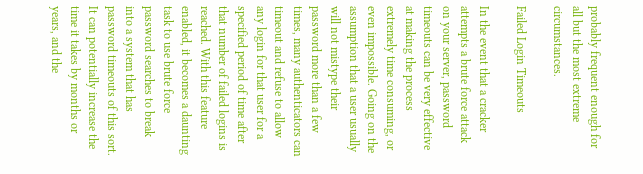probably frequent enough for all but the most extreme circumstances.

Failed Login Timeouts

In the event that a cracker attempts a brute force attack on your server, password timeouts can be very effective at making the process extremely time consuming, or even impossible. Going on the assumption that a user usually will not mistype their password more than a few times, many authenticators can timeout and refuse to allow any login for that user for a specified period of time after that number of failed logins is reached. With this feature enabled, it becomes a daunting task to use brute force password searches to break into a system that has password timeouts of this sort. It can potentially increase the time it takes by months or years, and the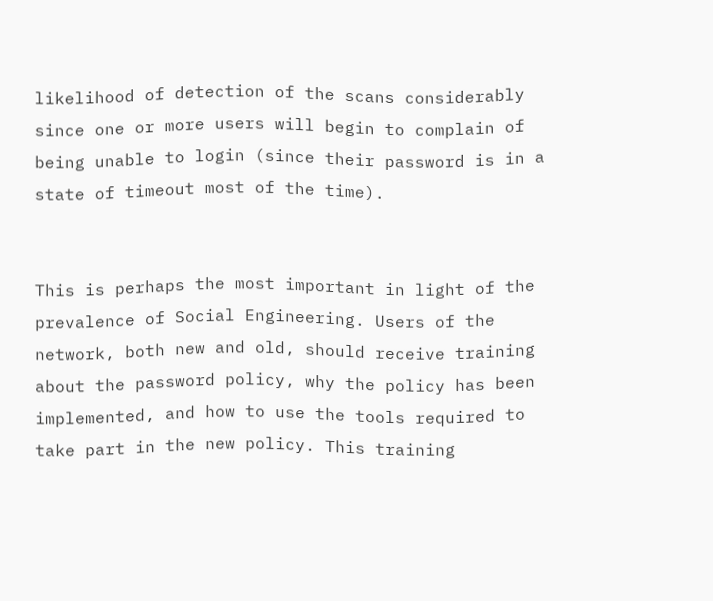likelihood of detection of the scans considerably since one or more users will begin to complain of being unable to login (since their password is in a state of timeout most of the time).


This is perhaps the most important in light of the prevalence of Social Engineering. Users of the network, both new and old, should receive training about the password policy, why the policy has been implemented, and how to use the tools required to take part in the new policy. This training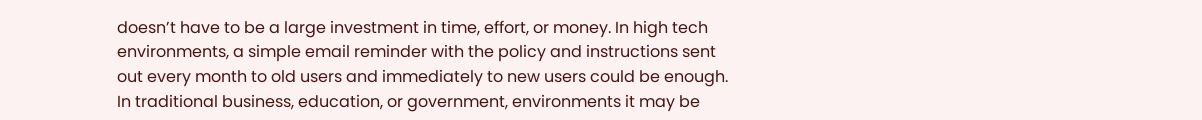doesn’t have to be a large investment in time, effort, or money. In high tech environments, a simple email reminder with the policy and instructions sent out every month to old users and immediately to new users could be enough. In traditional business, education, or government, environments it may be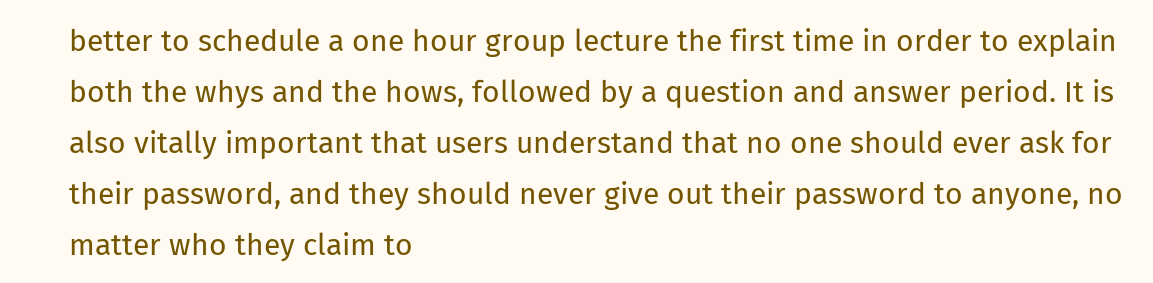better to schedule a one hour group lecture the first time in order to explain both the whys and the hows, followed by a question and answer period. It is also vitally important that users understand that no one should ever ask for their password, and they should never give out their password to anyone, no matter who they claim to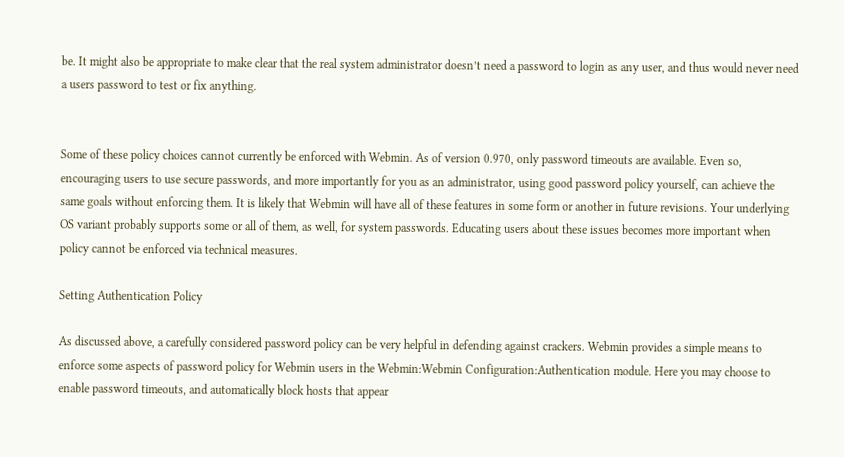be. It might also be appropriate to make clear that the real system administrator doesn’t need a password to login as any user, and thus would never need a users password to test or fix anything.


Some of these policy choices cannot currently be enforced with Webmin. As of version 0.970, only password timeouts are available. Even so, encouraging users to use secure passwords, and more importantly for you as an administrator, using good password policy yourself, can achieve the same goals without enforcing them. It is likely that Webmin will have all of these features in some form or another in future revisions. Your underlying OS variant probably supports some or all of them, as well, for system passwords. Educating users about these issues becomes more important when policy cannot be enforced via technical measures.

Setting Authentication Policy

As discussed above, a carefully considered password policy can be very helpful in defending against crackers. Webmin provides a simple means to enforce some aspects of password policy for Webmin users in the Webmin:Webmin Configuration:Authentication module. Here you may choose to enable password timeouts, and automatically block hosts that appear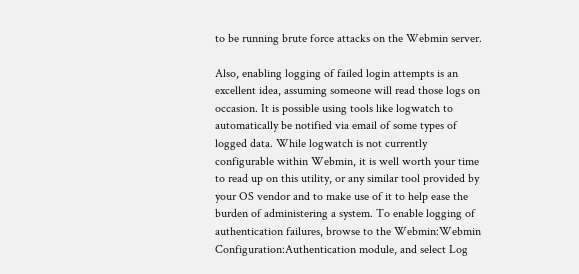to be running brute force attacks on the Webmin server.

Also, enabling logging of failed login attempts is an excellent idea, assuming someone will read those logs on occasion. It is possible using tools like logwatch to automatically be notified via email of some types of logged data. While logwatch is not currently configurable within Webmin, it is well worth your time to read up on this utility, or any similar tool provided by your OS vendor and to make use of it to help ease the burden of administering a system. To enable logging of authentication failures, browse to the Webmin:Webmin Configuration:Authentication module, and select Log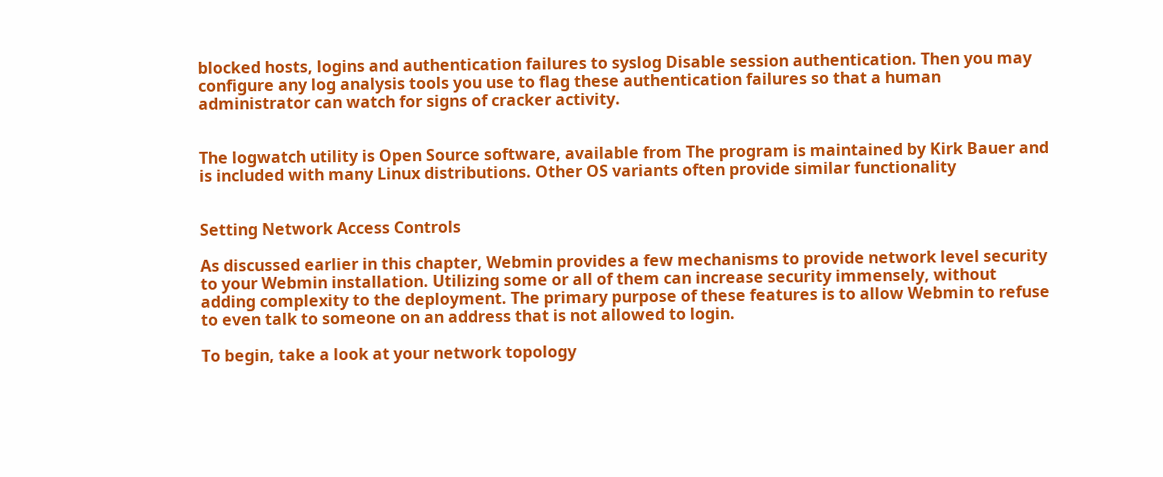blocked hosts, logins and authentication failures to syslog Disable session authentication. Then you may configure any log analysis tools you use to flag these authentication failures so that a human administrator can watch for signs of cracker activity.


The logwatch utility is Open Source software, available from The program is maintained by Kirk Bauer and is included with many Linux distributions. Other OS variants often provide similar functionality


Setting Network Access Controls

As discussed earlier in this chapter, Webmin provides a few mechanisms to provide network level security to your Webmin installation. Utilizing some or all of them can increase security immensely, without adding complexity to the deployment. The primary purpose of these features is to allow Webmin to refuse to even talk to someone on an address that is not allowed to login.

To begin, take a look at your network topology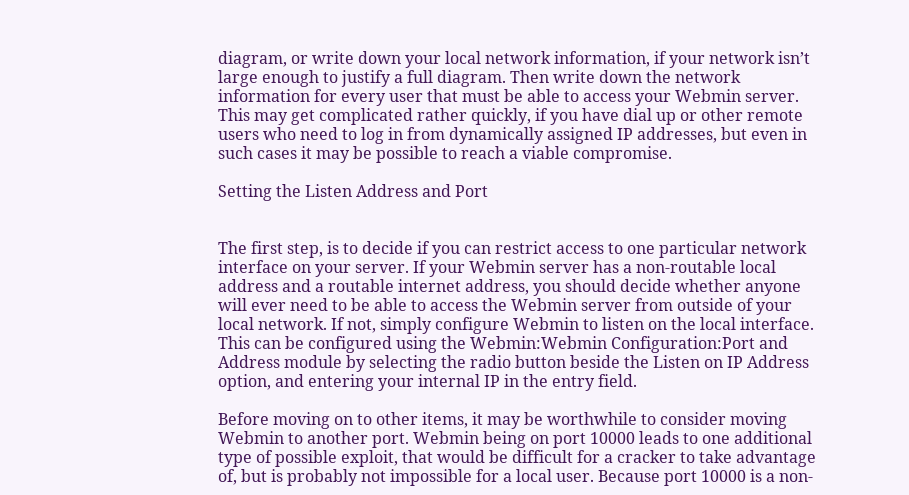diagram, or write down your local network information, if your network isn’t large enough to justify a full diagram. Then write down the network information for every user that must be able to access your Webmin server. This may get complicated rather quickly, if you have dial up or other remote users who need to log in from dynamically assigned IP addresses, but even in such cases it may be possible to reach a viable compromise.

Setting the Listen Address and Port


The first step, is to decide if you can restrict access to one particular network interface on your server. If your Webmin server has a non-routable local address and a routable internet address, you should decide whether anyone will ever need to be able to access the Webmin server from outside of your local network. If not, simply configure Webmin to listen on the local interface. This can be configured using the Webmin:Webmin Configuration:Port and Address module by selecting the radio button beside the Listen on IP Address option, and entering your internal IP in the entry field.

Before moving on to other items, it may be worthwhile to consider moving Webmin to another port. Webmin being on port 10000 leads to one additional type of possible exploit, that would be difficult for a cracker to take advantage of, but is probably not impossible for a local user. Because port 10000 is a non-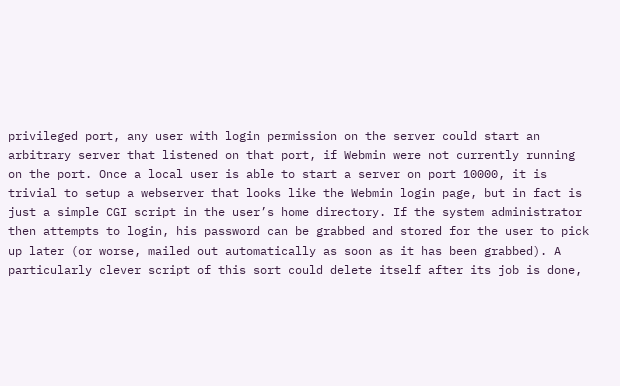privileged port, any user with login permission on the server could start an arbitrary server that listened on that port, if Webmin were not currently running on the port. Once a local user is able to start a server on port 10000, it is trivial to setup a webserver that looks like the Webmin login page, but in fact is just a simple CGI script in the user’s home directory. If the system administrator then attempts to login, his password can be grabbed and stored for the user to pick up later (or worse, mailed out automatically as soon as it has been grabbed). A particularly clever script of this sort could delete itself after its job is done,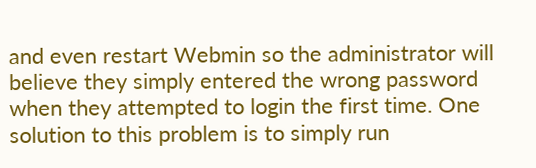and even restart Webmin so the administrator will believe they simply entered the wrong password when they attempted to login the first time. One solution to this problem is to simply run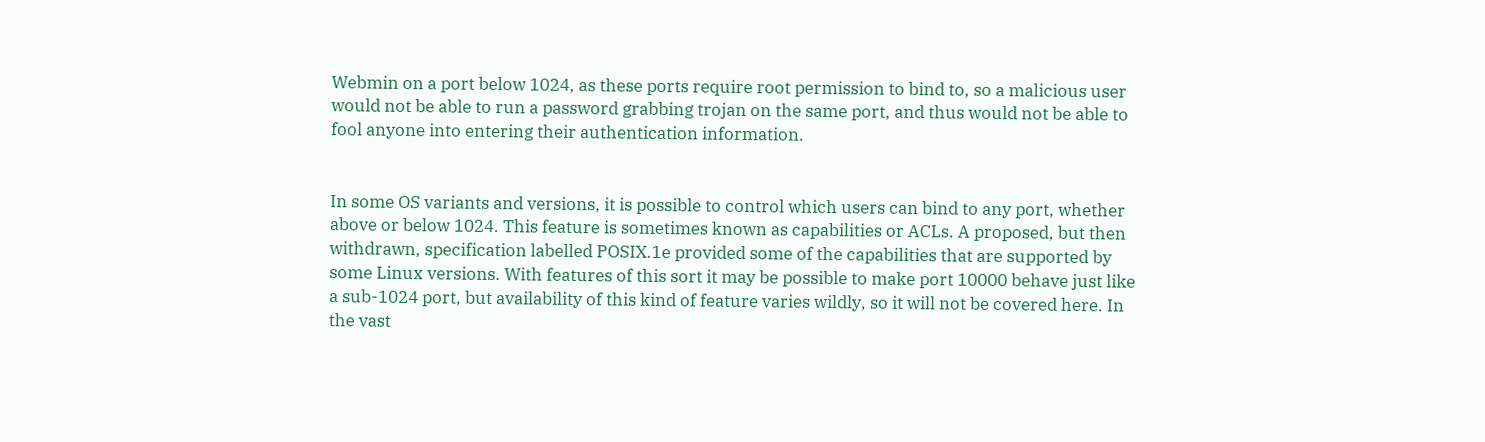Webmin on a port below 1024, as these ports require root permission to bind to, so a malicious user would not be able to run a password grabbing trojan on the same port, and thus would not be able to fool anyone into entering their authentication information.


In some OS variants and versions, it is possible to control which users can bind to any port, whether above or below 1024. This feature is sometimes known as capabilities or ACLs. A proposed, but then withdrawn, specification labelled POSIX.1e provided some of the capabilities that are supported by some Linux versions. With features of this sort it may be possible to make port 10000 behave just like a sub-1024 port, but availability of this kind of feature varies wildly, so it will not be covered here. In the vast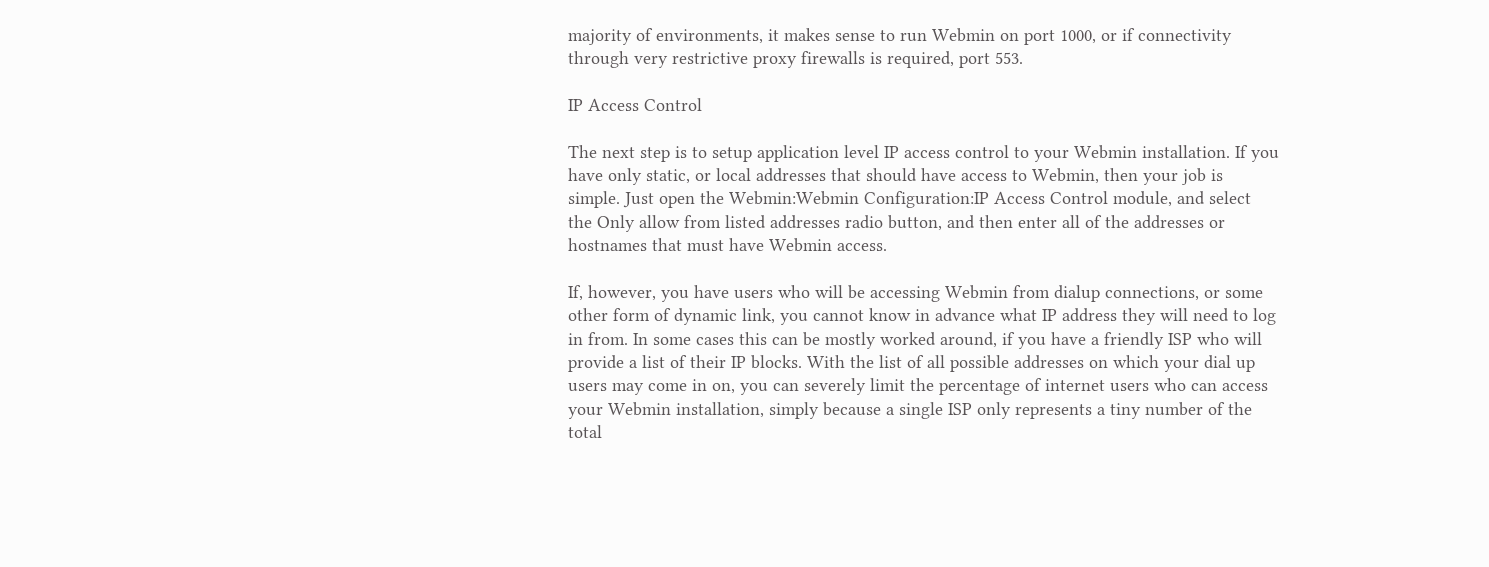majority of environments, it makes sense to run Webmin on port 1000, or if connectivity through very restrictive proxy firewalls is required, port 553.

IP Access Control

The next step is to setup application level IP access control to your Webmin installation. If you have only static, or local addresses that should have access to Webmin, then your job is simple. Just open the Webmin:Webmin Configuration:IP Access Control module, and select the Only allow from listed addresses radio button, and then enter all of the addresses or hostnames that must have Webmin access.

If, however, you have users who will be accessing Webmin from dialup connections, or some other form of dynamic link, you cannot know in advance what IP address they will need to log in from. In some cases this can be mostly worked around, if you have a friendly ISP who will provide a list of their IP blocks. With the list of all possible addresses on which your dial up users may come in on, you can severely limit the percentage of internet users who can access your Webmin installation, simply because a single ISP only represents a tiny number of the total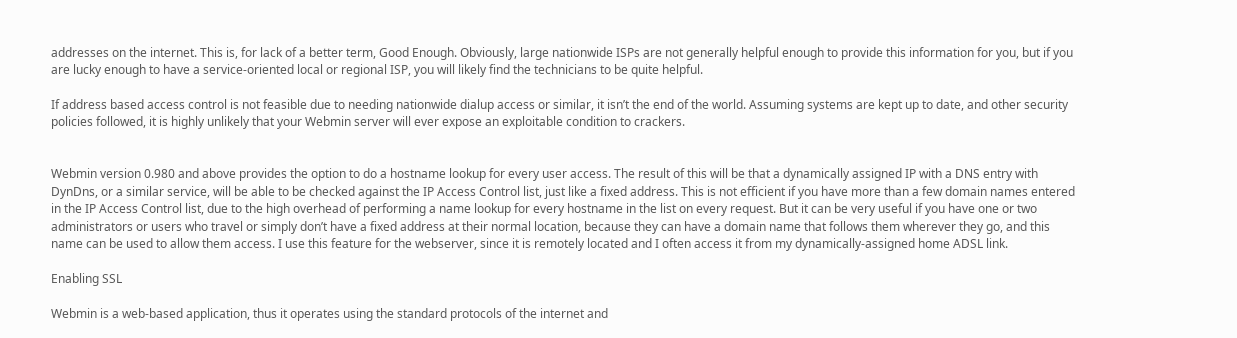addresses on the internet. This is, for lack of a better term, Good Enough. Obviously, large nationwide ISPs are not generally helpful enough to provide this information for you, but if you are lucky enough to have a service-oriented local or regional ISP, you will likely find the technicians to be quite helpful.

If address based access control is not feasible due to needing nationwide dialup access or similar, it isn’t the end of the world. Assuming systems are kept up to date, and other security policies followed, it is highly unlikely that your Webmin server will ever expose an exploitable condition to crackers.


Webmin version 0.980 and above provides the option to do a hostname lookup for every user access. The result of this will be that a dynamically assigned IP with a DNS entry with DynDns, or a similar service, will be able to be checked against the IP Access Control list, just like a fixed address. This is not efficient if you have more than a few domain names entered in the IP Access Control list, due to the high overhead of performing a name lookup for every hostname in the list on every request. But it can be very useful if you have one or two administrators or users who travel or simply don’t have a fixed address at their normal location, because they can have a domain name that follows them wherever they go, and this name can be used to allow them access. I use this feature for the webserver, since it is remotely located and I often access it from my dynamically-assigned home ADSL link.

Enabling SSL

Webmin is a web-based application, thus it operates using the standard protocols of the internet and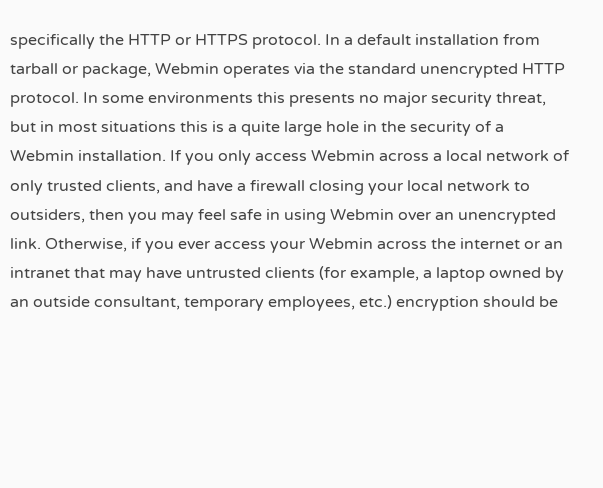specifically the HTTP or HTTPS protocol. In a default installation from tarball or package, Webmin operates via the standard unencrypted HTTP protocol. In some environments this presents no major security threat, but in most situations this is a quite large hole in the security of a Webmin installation. If you only access Webmin across a local network of only trusted clients, and have a firewall closing your local network to outsiders, then you may feel safe in using Webmin over an unencrypted link. Otherwise, if you ever access your Webmin across the internet or an intranet that may have untrusted clients (for example, a laptop owned by an outside consultant, temporary employees, etc.) encryption should be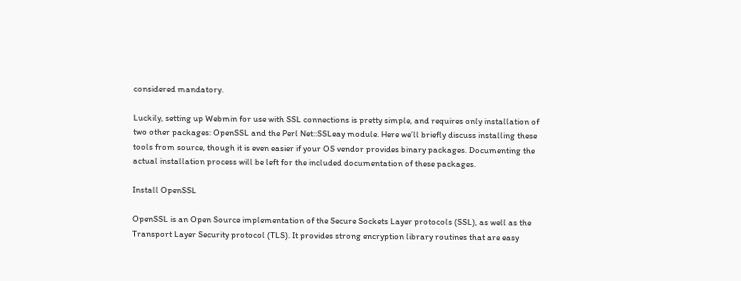considered mandatory.

Luckily, setting up Webmin for use with SSL connections is pretty simple, and requires only installation of two other packages: OpenSSL and the Perl Net::SSLeay module. Here we’ll briefly discuss installing these tools from source, though it is even easier if your OS vendor provides binary packages. Documenting the actual installation process will be left for the included documentation of these packages.

Install OpenSSL

OpenSSL is an Open Source implementation of the Secure Sockets Layer protocols (SSL), as well as the Transport Layer Security protocol (TLS). It provides strong encryption library routines that are easy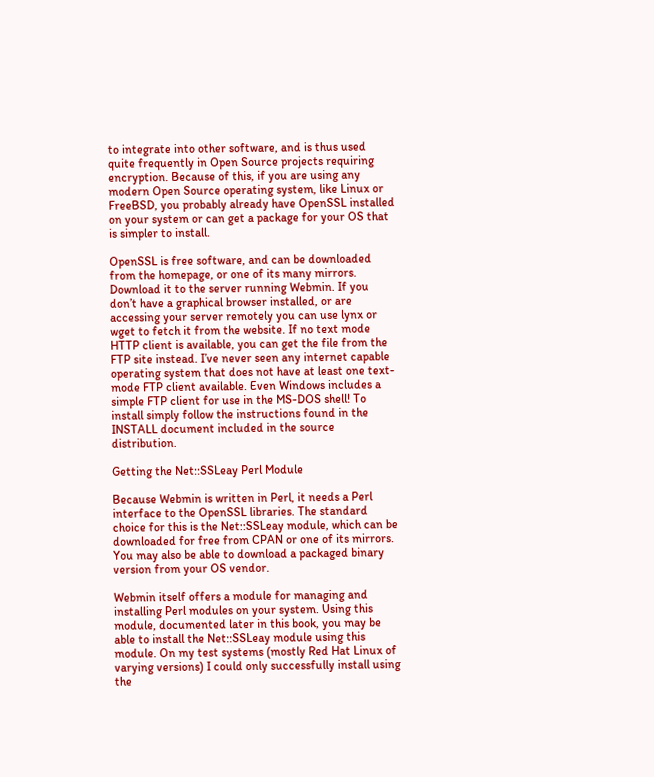to integrate into other software, and is thus used quite frequently in Open Source projects requiring encryption. Because of this, if you are using any modern Open Source operating system, like Linux or FreeBSD, you probably already have OpenSSL installed on your system or can get a package for your OS that is simpler to install.

OpenSSL is free software, and can be downloaded from the homepage, or one of its many mirrors. Download it to the server running Webmin. If you don’t have a graphical browser installed, or are accessing your server remotely you can use lynx or wget to fetch it from the website. If no text mode HTTP client is available, you can get the file from the FTP site instead. I’ve never seen any internet capable operating system that does not have at least one text-mode FTP client available. Even Windows includes a simple FTP client for use in the MS-DOS shell! To install simply follow the instructions found in the INSTALL document included in the source distribution.

Getting the Net::SSLeay Perl Module

Because Webmin is written in Perl, it needs a Perl interface to the OpenSSL libraries. The standard choice for this is the Net::SSLeay module, which can be downloaded for free from CPAN or one of its mirrors. You may also be able to download a packaged binary version from your OS vendor.

Webmin itself offers a module for managing and installing Perl modules on your system. Using this module, documented later in this book, you may be able to install the Net::SSLeay module using this module. On my test systems (mostly Red Hat Linux of varying versions) I could only successfully install using the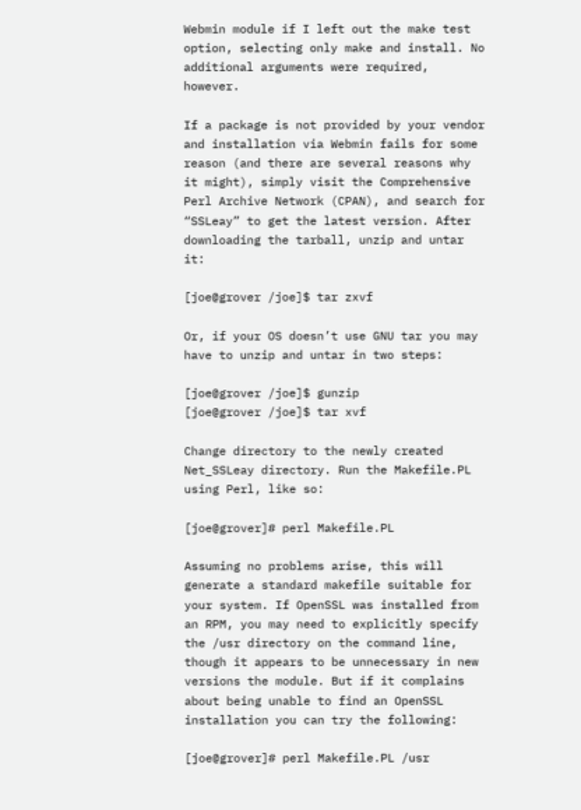Webmin module if I left out the make test option, selecting only make and install. No additional arguments were required, however.

If a package is not provided by your vendor and installation via Webmin fails for some reason (and there are several reasons why it might), simply visit the Comprehensive Perl Archive Network (CPAN), and search for “SSLeay” to get the latest version. After downloading the tarball, unzip and untar it:

[joe@grover /joe]$ tar zxvf

Or, if your OS doesn’t use GNU tar you may have to unzip and untar in two steps:

[joe@grover /joe]$ gunzip
[joe@grover /joe]$ tar xvf

Change directory to the newly created Net_SSLeay directory. Run the Makefile.PL using Perl, like so:

[joe@grover]# perl Makefile.PL

Assuming no problems arise, this will generate a standard makefile suitable for your system. If OpenSSL was installed from an RPM, you may need to explicitly specify the /usr directory on the command line, though it appears to be unnecessary in new versions the module. But if it complains about being unable to find an OpenSSL installation you can try the following:

[joe@grover]# perl Makefile.PL /usr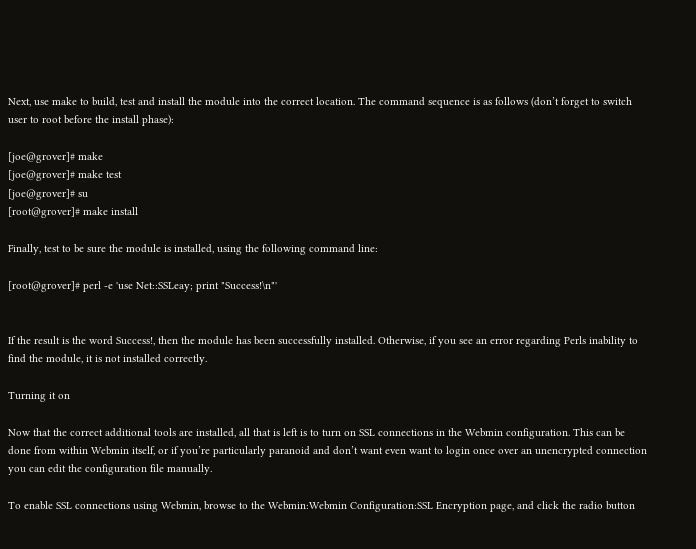Next, use make to build, test and install the module into the correct location. The command sequence is as follows (don’t forget to switch user to root before the install phase):

[joe@grover]# make
[joe@grover]# make test
[joe@grover]# su
[root@grover]# make install

Finally, test to be sure the module is installed, using the following command line:

[root@grover]# perl -e 'use Net::SSLeay; print "Success!\n"'


If the result is the word Success!, then the module has been successfully installed. Otherwise, if you see an error regarding Perls inability to find the module, it is not installed correctly.

Turning it on

Now that the correct additional tools are installed, all that is left is to turn on SSL connections in the Webmin configuration. This can be done from within Webmin itself, or if you’re particularly paranoid and don’t want even want to login once over an unencrypted connection you can edit the configuration file manually.

To enable SSL connections using Webmin, browse to the Webmin:Webmin Configuration:SSL Encryption page, and click the radio button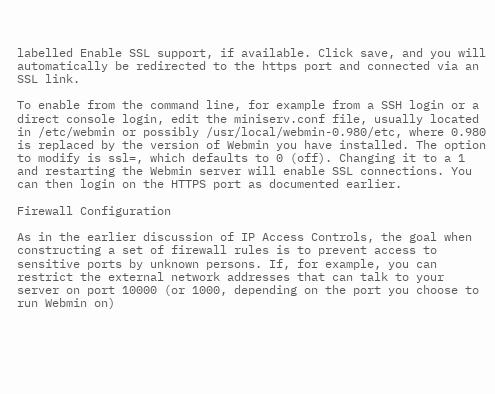labelled Enable SSL support, if available. Click save, and you will automatically be redirected to the https port and connected via an SSL link.

To enable from the command line, for example from a SSH login or a direct console login, edit the miniserv.conf file, usually located in /etc/webmin or possibly /usr/local/webmin-0.980/etc, where 0.980 is replaced by the version of Webmin you have installed. The option to modify is ssl=, which defaults to 0 (off). Changing it to a 1 and restarting the Webmin server will enable SSL connections. You can then login on the HTTPS port as documented earlier.

Firewall Configuration

As in the earlier discussion of IP Access Controls, the goal when constructing a set of firewall rules is to prevent access to sensitive ports by unknown persons. If, for example, you can restrict the external network addresses that can talk to your server on port 10000 (or 1000, depending on the port you choose to run Webmin on)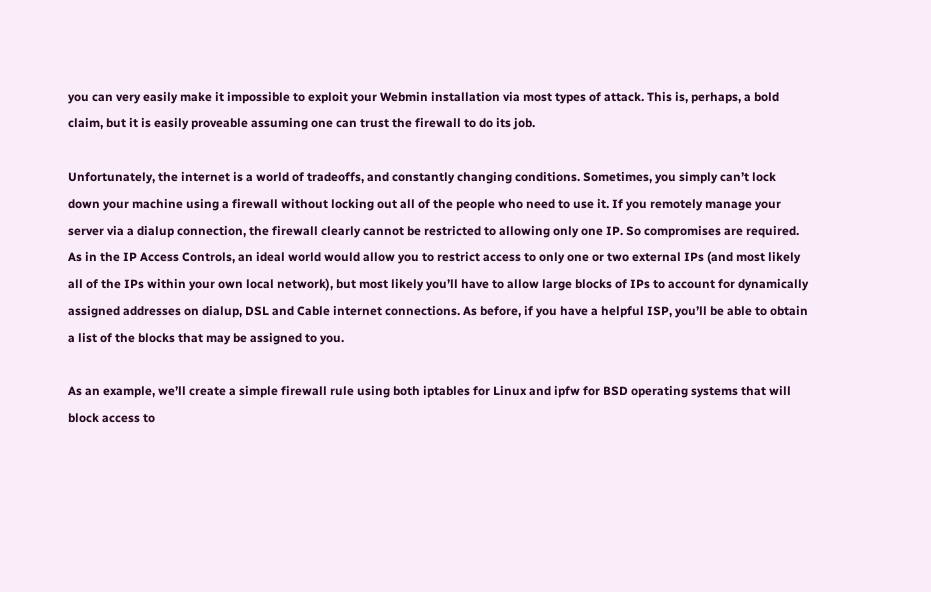you can very easily make it impossible to exploit your Webmin installation via most types of attack. This is, perhaps, a bold claim, but it is easily proveable assuming one can trust the firewall to do its job.

Unfortunately, the internet is a world of tradeoffs, and constantly changing conditions. Sometimes, you simply can’t lock down your machine using a firewall without locking out all of the people who need to use it. If you remotely manage your server via a dialup connection, the firewall clearly cannot be restricted to allowing only one IP. So compromises are required. As in the IP Access Controls, an ideal world would allow you to restrict access to only one or two external IPs (and most likely all of the IPs within your own local network), but most likely you’ll have to allow large blocks of IPs to account for dynamically assigned addresses on dialup, DSL and Cable internet connections. As before, if you have a helpful ISP, you’ll be able to obtain a list of the blocks that may be assigned to you.

As an example, we’ll create a simple firewall rule using both iptables for Linux and ipfw for BSD operating systems that will block access to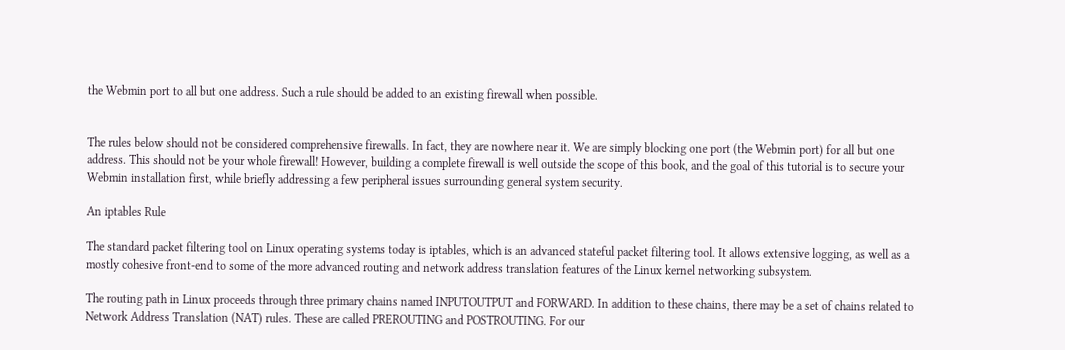the Webmin port to all but one address. Such a rule should be added to an existing firewall when possible.


The rules below should not be considered comprehensive firewalls. In fact, they are nowhere near it. We are simply blocking one port (the Webmin port) for all but one address. This should not be your whole firewall! However, building a complete firewall is well outside the scope of this book, and the goal of this tutorial is to secure your Webmin installation first, while briefly addressing a few peripheral issues surrounding general system security.

An iptables Rule

The standard packet filtering tool on Linux operating systems today is iptables, which is an advanced stateful packet filtering tool. It allows extensive logging, as well as a mostly cohesive front-end to some of the more advanced routing and network address translation features of the Linux kernel networking subsystem.

The routing path in Linux proceeds through three primary chains named INPUTOUTPUT and FORWARD. In addition to these chains, there may be a set of chains related to Network Address Translation (NAT) rules. These are called PREROUTING and POSTROUTING. For our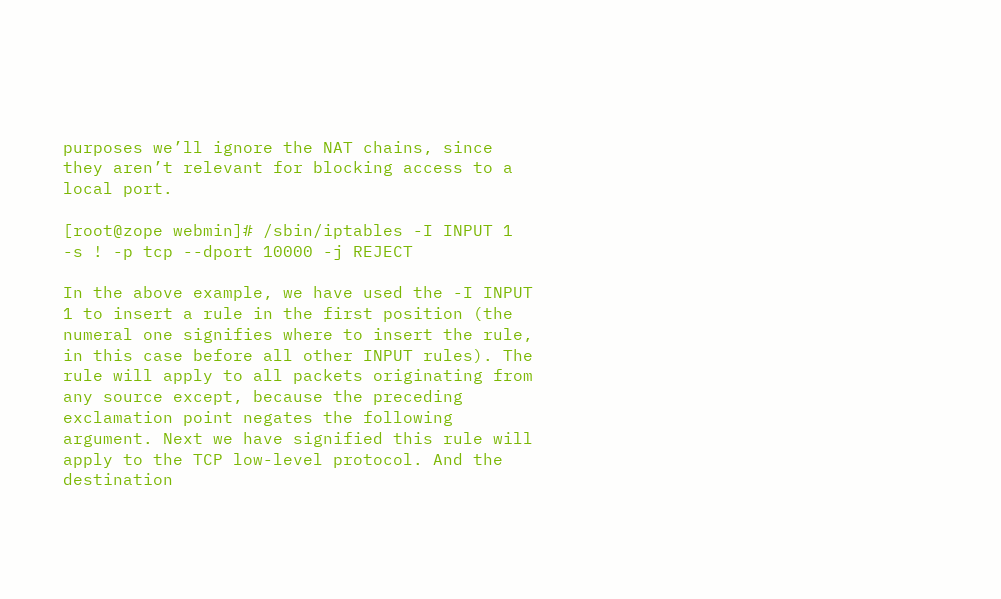purposes we’ll ignore the NAT chains, since they aren’t relevant for blocking access to a local port.

[root@zope webmin]# /sbin/iptables -I INPUT 1 -s ! -p tcp --dport 10000 -j REJECT

In the above example, we have used the -I INPUT 1 to insert a rule in the first position (the numeral one signifies where to insert the rule, in this case before all other INPUT rules). The rule will apply to all packets originating from any source except, because the preceding exclamation point negates the following argument. Next we have signified this rule will apply to the TCP low-level protocol. And the destination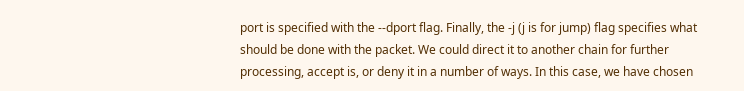port is specified with the --dport flag. Finally, the -j (j is for jump) flag specifies what should be done with the packet. We could direct it to another chain for further processing, accept is, or deny it in a number of ways. In this case, we have chosen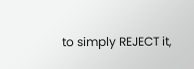to simply REJECT it,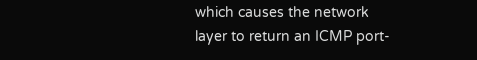which causes the network layer to return an ICMP port-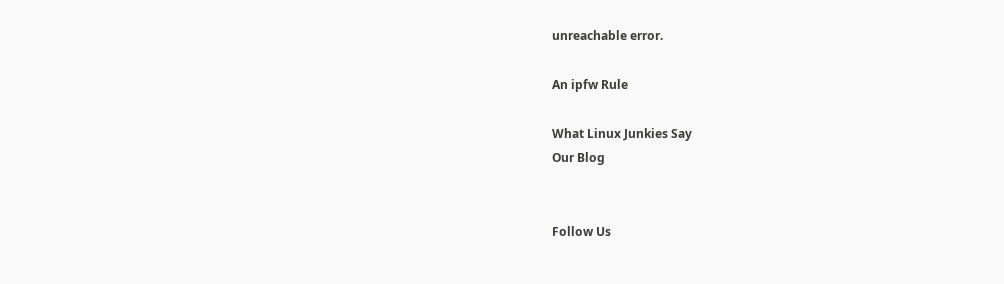unreachable error.

An ipfw Rule

What Linux Junkies Say
Our Blog


Follow Us